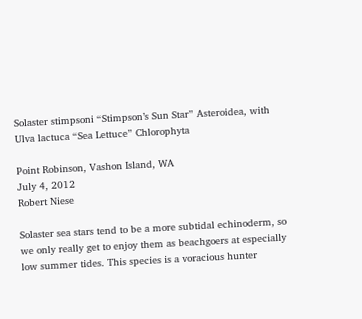Solaster stimpsoni “Stimpson’s Sun Star” Asteroidea, with
Ulva lactuca “Sea Lettuce” Chlorophyta

Point Robinson, Vashon Island, WA
July 4, 2012
Robert Niese

Solaster sea stars tend to be a more subtidal echinoderm, so we only really get to enjoy them as beachgoers at especially low summer tides. This species is a voracious hunter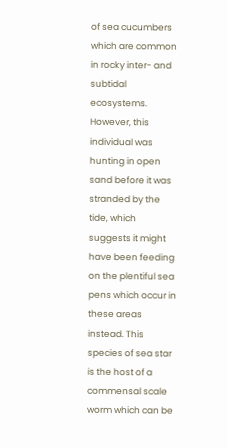of sea cucumbers which are common in rocky inter- and subtidal ecosystems. However, this individual was hunting in open sand before it was stranded by the tide, which suggests it might have been feeding on the plentiful sea pens which occur in these areas instead. This species of sea star is the host of a commensal scale worm which can be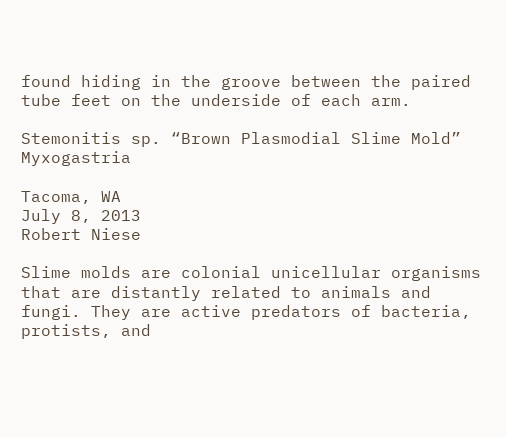found hiding in the groove between the paired tube feet on the underside of each arm.

Stemonitis sp. “Brown Plasmodial Slime Mold” Myxogastria

Tacoma, WA
July 8, 2013
Robert Niese

Slime molds are colonial unicellular organisms that are distantly related to animals and fungi. They are active predators of bacteria, protists, and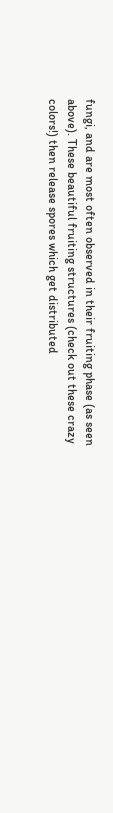fungi, and are most often observed in their fruiting phase (as seen above). These beautiful fruiting structures (check out these crazy colors!) then release spores which get distributed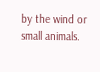by the wind or small animals.